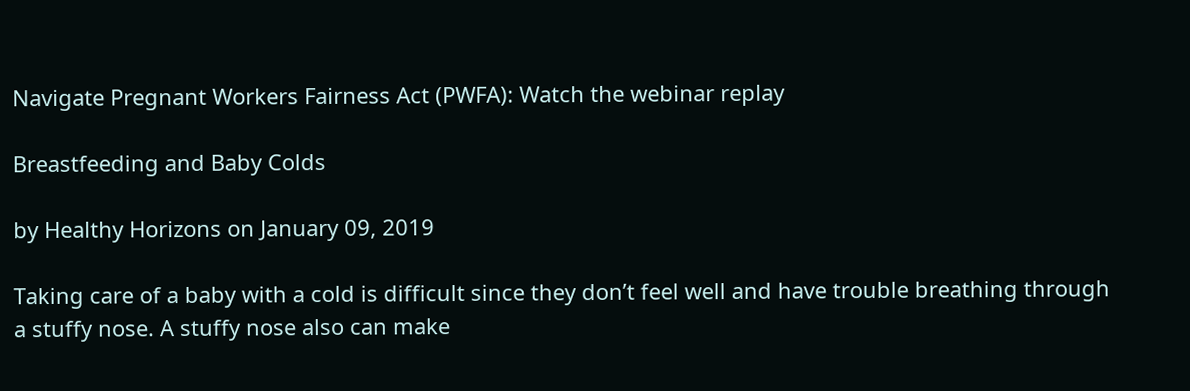Navigate Pregnant Workers Fairness Act (PWFA): Watch the webinar replay

Breastfeeding and Baby Colds

by Healthy Horizons on January 09, 2019

Taking care of a baby with a cold is difficult since they don’t feel well and have trouble breathing through a stuffy nose. A stuffy nose also can make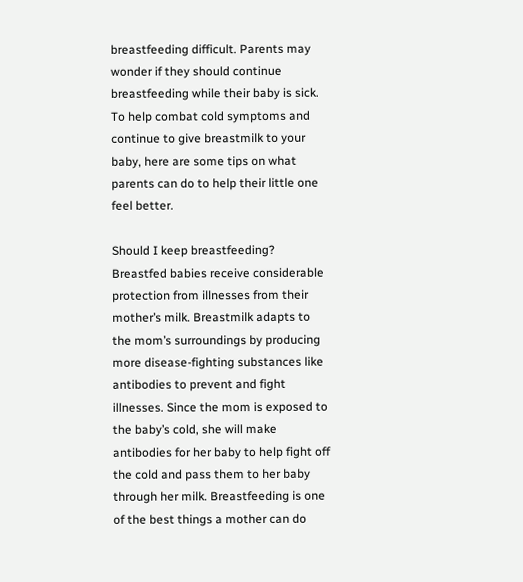breastfeeding difficult. Parents may wonder if they should continue breastfeeding while their baby is sick. To help combat cold symptoms and continue to give breastmilk to your baby, here are some tips on what parents can do to help their little one feel better.

Should I keep breastfeeding? Breastfed babies receive considerable protection from illnesses from their mother’s milk. Breastmilk adapts to the mom’s surroundings by producing more disease-fighting substances like antibodies to prevent and fight illnesses. Since the mom is exposed to the baby’s cold, she will make antibodies for her baby to help fight off the cold and pass them to her baby through her milk. Breastfeeding is one of the best things a mother can do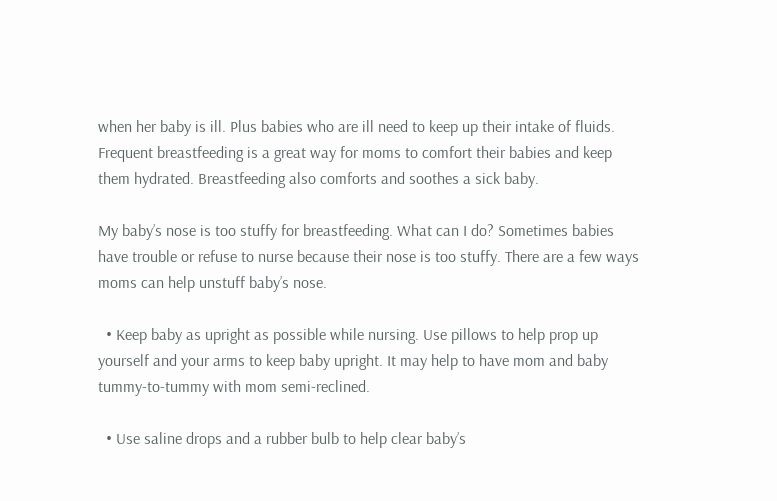when her baby is ill. Plus babies who are ill need to keep up their intake of fluids. Frequent breastfeeding is a great way for moms to comfort their babies and keep them hydrated. Breastfeeding also comforts and soothes a sick baby.

My baby’s nose is too stuffy for breastfeeding. What can I do? Sometimes babies have trouble or refuse to nurse because their nose is too stuffy. There are a few ways moms can help unstuff baby’s nose.

  • Keep baby as upright as possible while nursing. Use pillows to help prop up yourself and your arms to keep baby upright. It may help to have mom and baby tummy-to-tummy with mom semi-reclined.

  • Use saline drops and a rubber bulb to help clear baby’s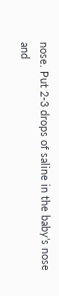nose. Put 2-3 drops of saline in the baby’s nose and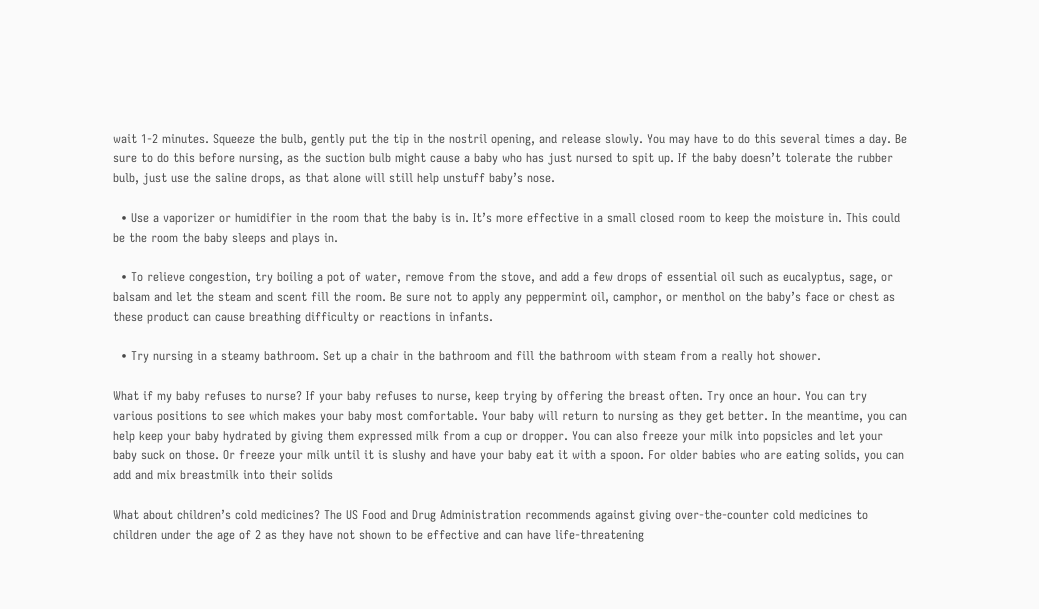wait 1-2 minutes. Squeeze the bulb, gently put the tip in the nostril opening, and release slowly. You may have to do this several times a day. Be sure to do this before nursing, as the suction bulb might cause a baby who has just nursed to spit up. If the baby doesn’t tolerate the rubber bulb, just use the saline drops, as that alone will still help unstuff baby’s nose.

  • Use a vaporizer or humidifier in the room that the baby is in. It’s more effective in a small closed room to keep the moisture in. This could be the room the baby sleeps and plays in.

  • To relieve congestion, try boiling a pot of water, remove from the stove, and add a few drops of essential oil such as eucalyptus, sage, or balsam and let the steam and scent fill the room. Be sure not to apply any peppermint oil, camphor, or menthol on the baby’s face or chest as these product can cause breathing difficulty or reactions in infants.

  • Try nursing in a steamy bathroom. Set up a chair in the bathroom and fill the bathroom with steam from a really hot shower.

What if my baby refuses to nurse? If your baby refuses to nurse, keep trying by offering the breast often. Try once an hour. You can try various positions to see which makes your baby most comfortable. Your baby will return to nursing as they get better. In the meantime, you can help keep your baby hydrated by giving them expressed milk from a cup or dropper. You can also freeze your milk into popsicles and let your baby suck on those. Or freeze your milk until it is slushy and have your baby eat it with a spoon. For older babies who are eating solids, you can add and mix breastmilk into their solids

What about children’s cold medicines? The US Food and Drug Administration recommends against giving over-the-counter cold medicines to children under the age of 2 as they have not shown to be effective and can have life-threatening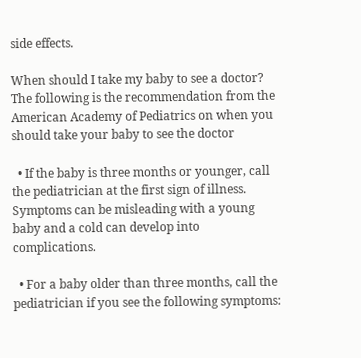side effects.

When should I take my baby to see a doctor? The following is the recommendation from the American Academy of Pediatrics on when you should take your baby to see the doctor

  • If the baby is three months or younger, call the pediatrician at the first sign of illness. Symptoms can be misleading with a young baby and a cold can develop into complications.

  • For a baby older than three months, call the pediatrician if you see the following symptoms: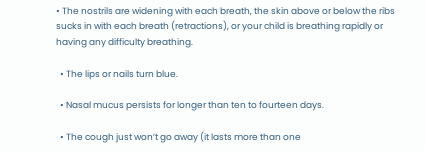• The nostrils are widening with each breath, the skin above or below the ribs sucks in with each breath (retractions), or your child is breathing rapidly or having any difficulty breathing.

  • The lips or nails turn blue.

  • Nasal mucus persists for longer than ten to fourteen days.

  • The cough just won’t go away (it lasts more than one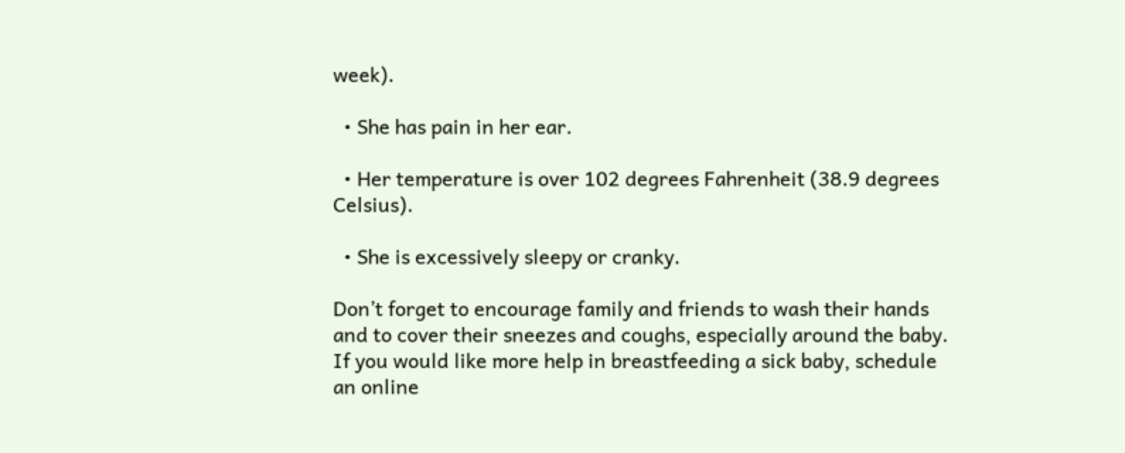week).

  • She has pain in her ear.

  • Her temperature is over 102 degrees Fahrenheit (38.9 degrees Celsius).

  • She is excessively sleepy or cranky.

Don’t forget to encourage family and friends to wash their hands and to cover their sneezes and coughs, especially around the baby. If you would like more help in breastfeeding a sick baby, schedule an online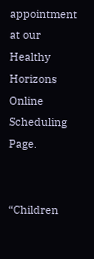appointment at our Healthy Horizons Online Scheduling Page.


“Children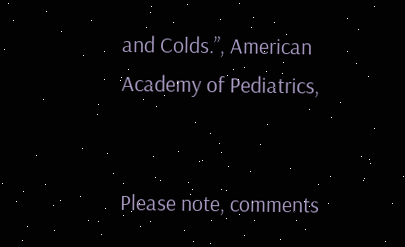and Colds.”, American Academy of Pediatrics,


Please note, comments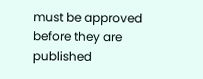must be approved before they are published